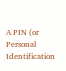A PIN (or Personal Identification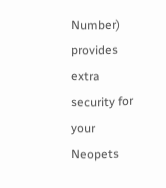Number) provides extra security for your Neopets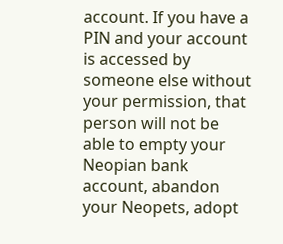account. If you have a PIN and your account is accessed by someone else without your permission, that person will not be able to empty your Neopian bank account, abandon your Neopets, adopt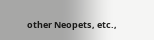other Neopets, etc.,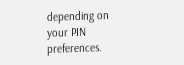depending on your PIN preferences.